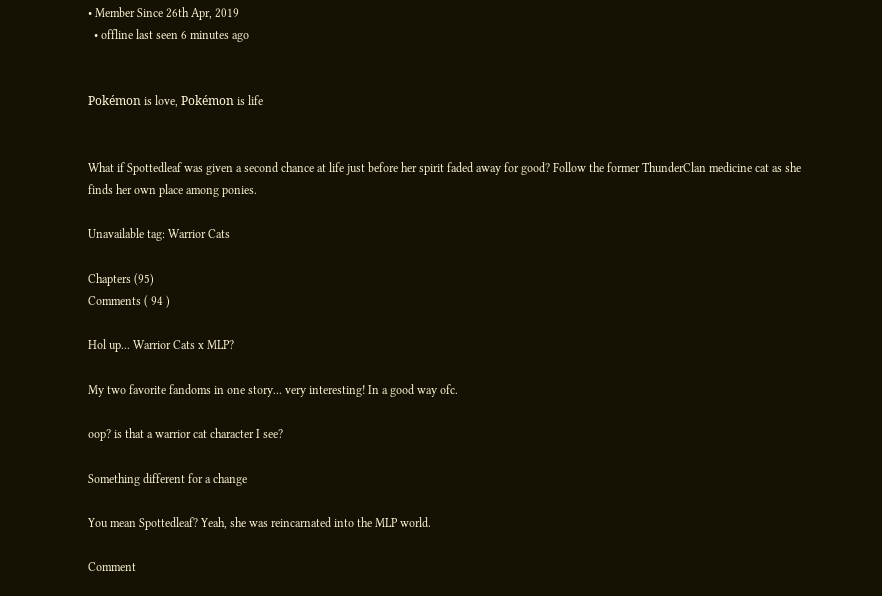• Member Since 26th Apr, 2019
  • offline last seen 6 minutes ago


Pokémon is love, Pokémon is life


What if Spottedleaf was given a second chance at life just before her spirit faded away for good? Follow the former ThunderClan medicine cat as she finds her own place among ponies.

Unavailable tag: Warrior Cats

Chapters (95)
Comments ( 94 )

Hol up... Warrior Cats x MLP?

My two favorite fandoms in one story... very interesting! In a good way ofc.

oop? is that a warrior cat character I see?

Something different for a change

You mean Spottedleaf? Yeah, she was reincarnated into the MLP world.

Comment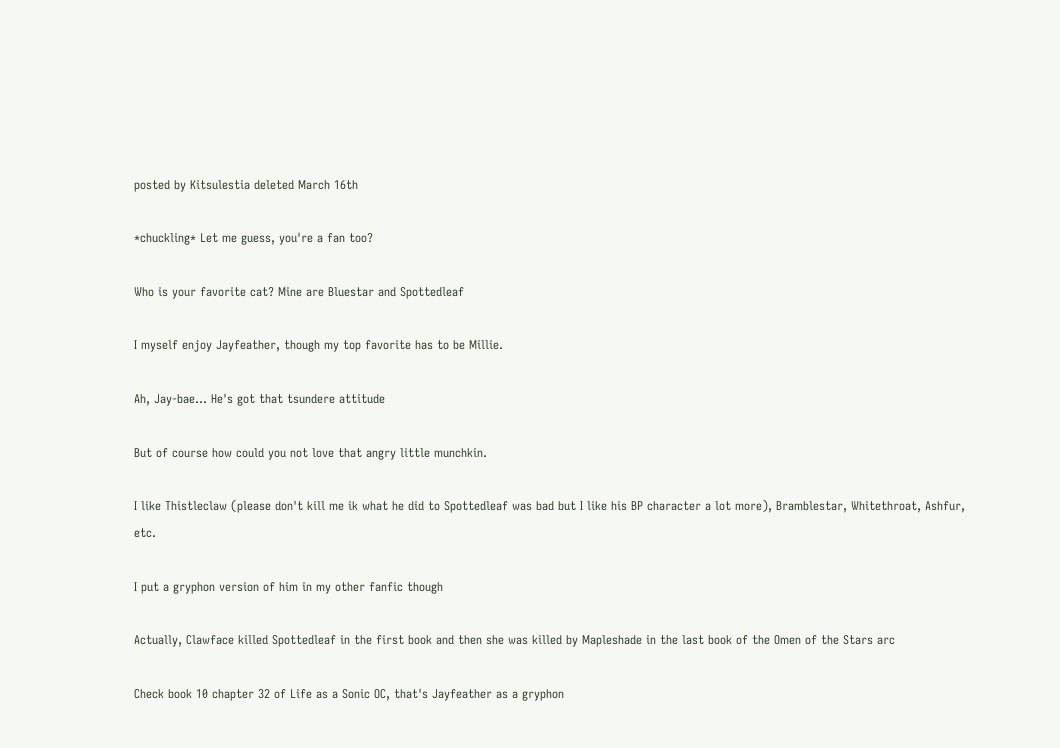posted by Kitsulestia deleted March 16th

*chuckling* Let me guess, you're a fan too?

Who is your favorite cat? Mine are Bluestar and Spottedleaf

I myself enjoy Jayfeather, though my top favorite has to be Millie.

Ah, Jay-bae... He's got that tsundere attitude

But of course how could you not love that angry little munchkin.

I like Thistleclaw (please don't kill me ik what he did to Spottedleaf was bad but I like his BP character a lot more), Bramblestar, Whitethroat, Ashfur, etc.

I put a gryphon version of him in my other fanfic though

Actually, Clawface killed Spottedleaf in the first book and then she was killed by Mapleshade in the last book of the Omen of the Stars arc

Check book 10 chapter 32 of Life as a Sonic OC, that's Jayfeather as a gryphon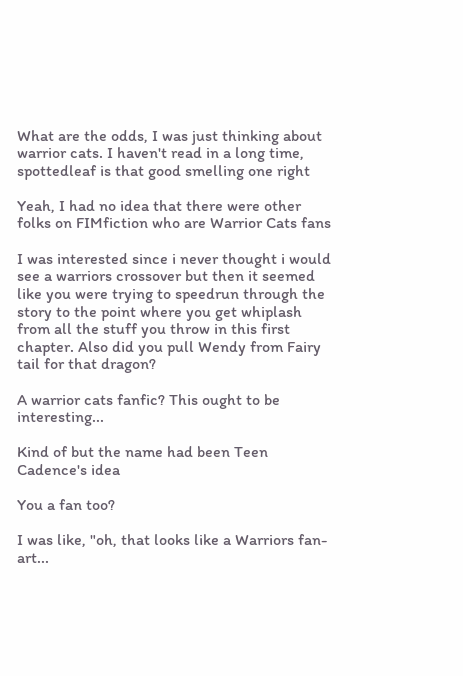What are the odds, I was just thinking about warrior cats. I haven't read in a long time, spottedleaf is that good smelling one right

Yeah, I had no idea that there were other folks on FIMfiction who are Warrior Cats fans

I was interested since i never thought i would see a warriors crossover but then it seemed like you were trying to speedrun through the story to the point where you get whiplash from all the stuff you throw in this first chapter. Also did you pull Wendy from Fairy tail for that dragon?

A warrior cats fanfic? This ought to be interesting...

Kind of but the name had been Teen Cadence's idea

You a fan too?

I was like, "oh, that looks like a Warriors fan-art...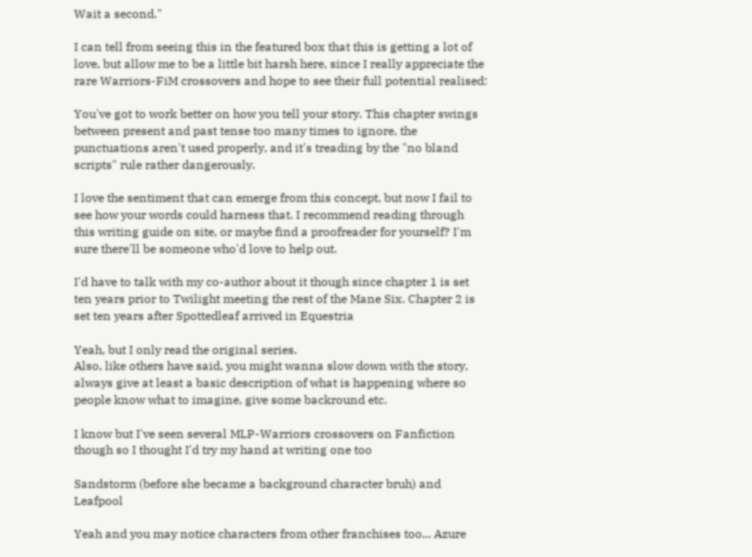Wait a second."

I can tell from seeing this in the featured box that this is getting a lot of love, but allow me to be a little bit harsh here, since I really appreciate the rare Warriors-FiM crossovers and hope to see their full potential realised:

You've got to work better on how you tell your story. This chapter swings between present and past tense too many times to ignore, the punctuations aren't used properly, and it's treading by the "no bland scripts" rule rather dangerously.

I love the sentiment that can emerge from this concept, but now I fail to see how your words could harness that. I recommend reading through this writing guide on site, or maybe find a proofreader for yourself? I'm sure there'll be someone who'd love to help out.

I'd have to talk with my co-author about it though since chapter 1 is set ten years prior to Twilight meeting the rest of the Mane Six. Chapter 2 is set ten years after Spottedleaf arrived in Equestria

Yeah, but I only read the original series.
Also, like others have said, you might wanna slow down with the story, always give at least a basic description of what is happening where so people know what to imagine, give some backround etc.

I know but I've seen several MLP-Warriors crossovers on Fanfiction though so I thought I'd try my hand at writing one too

Sandstorm (before she became a background character bruh) and Leafpool

Yeah and you may notice characters from other franchises too... Azure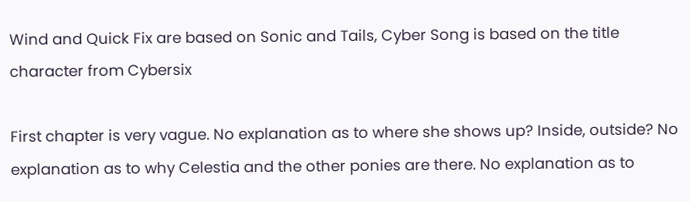Wind and Quick Fix are based on Sonic and Tails, Cyber Song is based on the title character from Cybersix

First chapter is very vague. No explanation as to where she shows up? Inside, outside? No explanation as to why Celestia and the other ponies are there. No explanation as to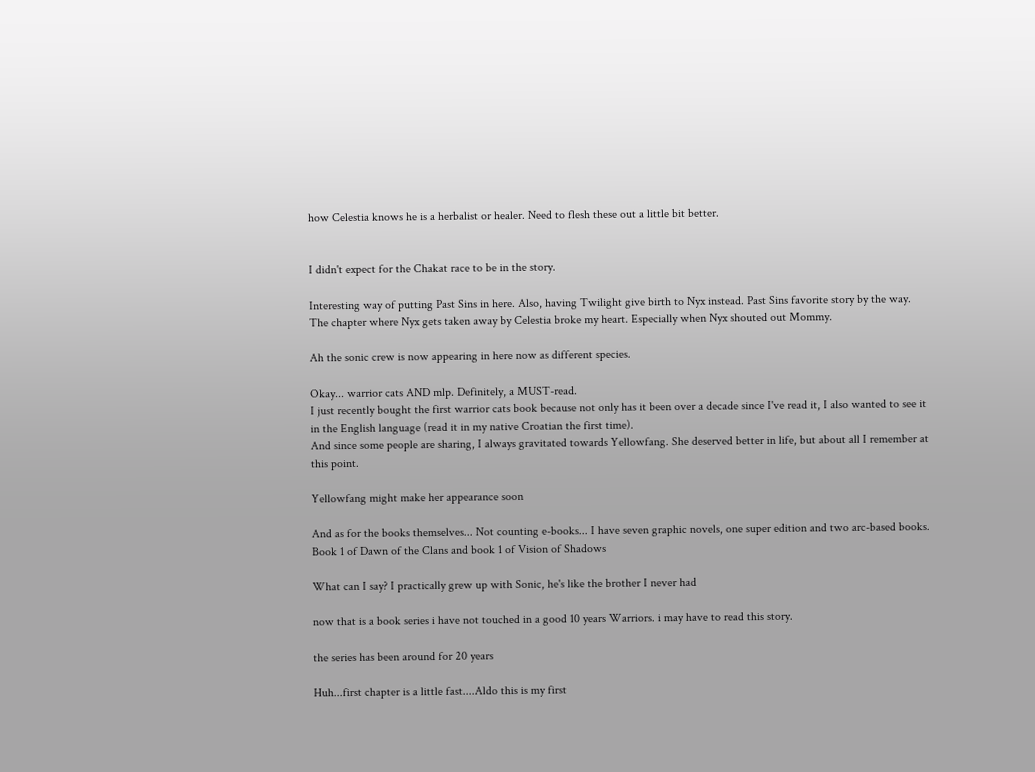how Celestia knows he is a herbalist or healer. Need to flesh these out a little bit better.


I didn't expect for the Chakat race to be in the story.

Interesting way of putting Past Sins in here. Also, having Twilight give birth to Nyx instead. Past Sins favorite story by the way. The chapter where Nyx gets taken away by Celestia broke my heart. Especially when Nyx shouted out Mommy.

Ah the sonic crew is now appearing in here now as different species.

Okay... warrior cats AND mlp. Definitely, a MUST-read.
I just recently bought the first warrior cats book because not only has it been over a decade since I've read it, I also wanted to see it in the English language (read it in my native Croatian the first time).
And since some people are sharing, I always gravitated towards Yellowfang. She deserved better in life, but about all I remember at this point.

Yellowfang might make her appearance soon

And as for the books themselves... Not counting e-books... I have seven graphic novels, one super edition and two arc-based books. Book 1 of Dawn of the Clans and book 1 of Vision of Shadows

What can I say? I practically grew up with Sonic, he's like the brother I never had

now that is a book series i have not touched in a good 10 years Warriors. i may have to read this story.

the series has been around for 20 years

Huh...first chapter is a little fast....Aldo this is my first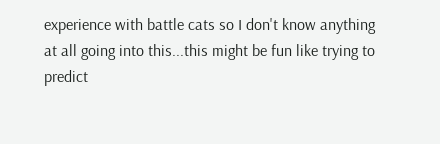experience with battle cats so I don't know anything at all going into this...this might be fun like trying to predict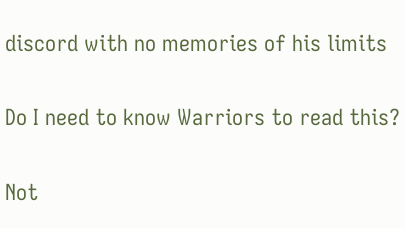discord with no memories of his limits

Do I need to know Warriors to read this?

Not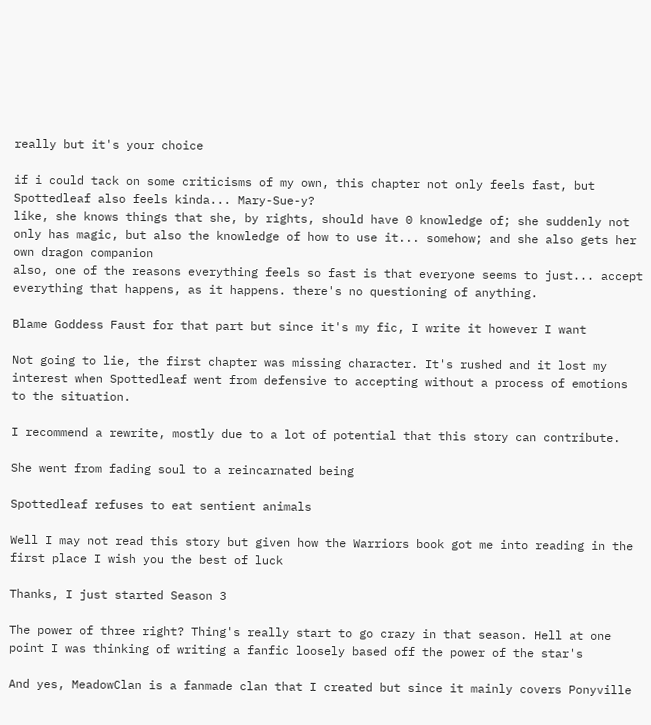really but it's your choice

if i could tack on some criticisms of my own, this chapter not only feels fast, but Spottedleaf also feels kinda... Mary-Sue-y?
like, she knows things that she, by rights, should have 0 knowledge of; she suddenly not only has magic, but also the knowledge of how to use it... somehow; and she also gets her own dragon companion
also, one of the reasons everything feels so fast is that everyone seems to just... accept everything that happens, as it happens. there's no questioning of anything.

Blame Goddess Faust for that part but since it's my fic, I write it however I want

Not going to lie, the first chapter was missing character. It's rushed and it lost my interest when Spottedleaf went from defensive to accepting without a process of emotions to the situation.

I recommend a rewrite, mostly due to a lot of potential that this story can contribute.

She went from fading soul to a reincarnated being

Spottedleaf refuses to eat sentient animals

Well I may not read this story but given how the Warriors book got me into reading in the first place I wish you the best of luck

Thanks, I just started Season 3

The power of three right? Thing's really start to go crazy in that season. Hell at one point I was thinking of writing a fanfic loosely based off the power of the star's

And yes, MeadowClan is a fanmade clan that I created but since it mainly covers Ponyville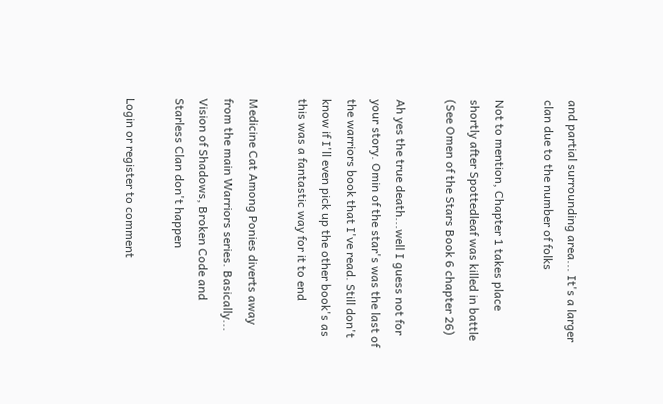and partial surrounding area... It's a larger clan due to the number of folks

Not to mention, Chapter 1 takes place shortly after Spottedleaf was killed in battle (See Omen of the Stars Book 6 chapter 26)

Ah yes the true death...well I guess not for your story. Omin of the star's was the last of the warriors book that I've read. Still don't know if I'll even pick up the other book's as this was a fantastic way for it to end

Medicine Cat Among Ponies diverts away from the main Warriors series. Basically... Vision of Shadows, Broken Code and Starless Clan don't happen

Login or register to comment